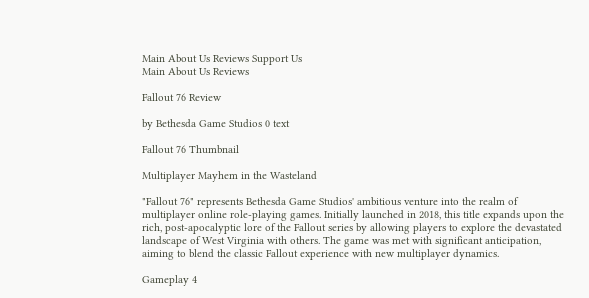Main About Us Reviews Support Us
Main About Us Reviews

Fallout 76 Review

by Bethesda Game Studios 0 text

Fallout 76 Thumbnail

Multiplayer Mayhem in the Wasteland

"Fallout 76" represents Bethesda Game Studios' ambitious venture into the realm of multiplayer online role-playing games. Initially launched in 2018, this title expands upon the rich, post-apocalyptic lore of the Fallout series by allowing players to explore the devastated landscape of West Virginia with others. The game was met with significant anticipation, aiming to blend the classic Fallout experience with new multiplayer dynamics.

Gameplay 4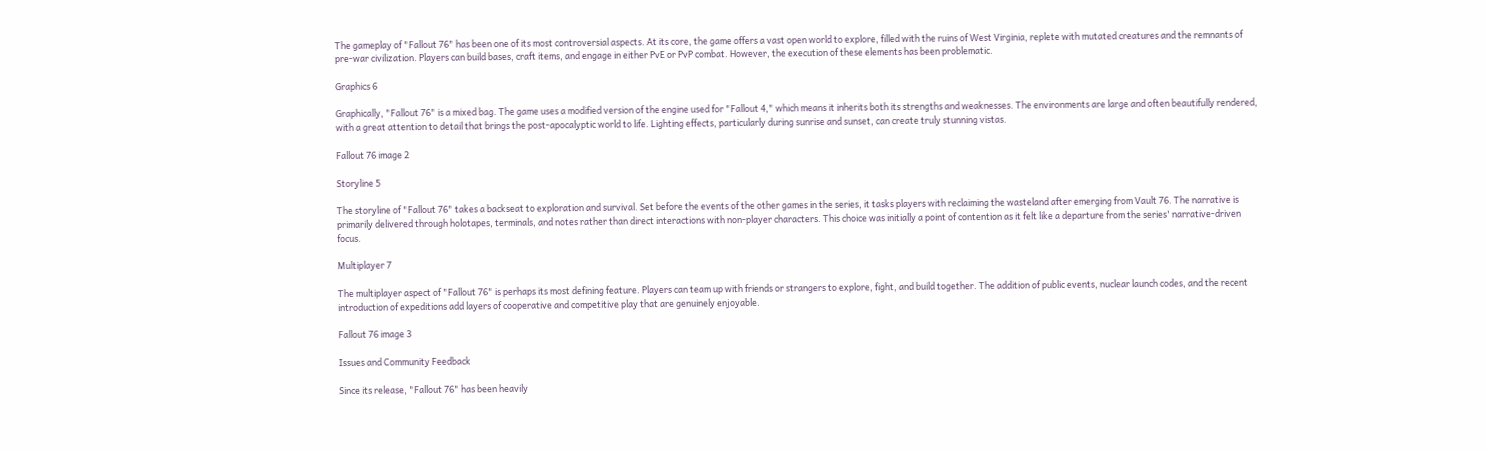The gameplay of "Fallout 76" has been one of its most controversial aspects. At its core, the game offers a vast open world to explore, filled with the ruins of West Virginia, replete with mutated creatures and the remnants of pre-war civilization. Players can build bases, craft items, and engage in either PvE or PvP combat. However, the execution of these elements has been problematic.

Graphics 6

Graphically, "Fallout 76" is a mixed bag. The game uses a modified version of the engine used for "Fallout 4," which means it inherits both its strengths and weaknesses. The environments are large and often beautifully rendered, with a great attention to detail that brings the post-apocalyptic world to life. Lighting effects, particularly during sunrise and sunset, can create truly stunning vistas.

Fallout 76 image 2

Storyline 5

The storyline of "Fallout 76" takes a backseat to exploration and survival. Set before the events of the other games in the series, it tasks players with reclaiming the wasteland after emerging from Vault 76. The narrative is primarily delivered through holotapes, terminals, and notes rather than direct interactions with non-player characters. This choice was initially a point of contention as it felt like a departure from the series' narrative-driven focus.

Multiplayer 7

The multiplayer aspect of "Fallout 76" is perhaps its most defining feature. Players can team up with friends or strangers to explore, fight, and build together. The addition of public events, nuclear launch codes, and the recent introduction of expeditions add layers of cooperative and competitive play that are genuinely enjoyable.

Fallout 76 image 3

Issues and Community Feedback

Since its release, "Fallout 76" has been heavily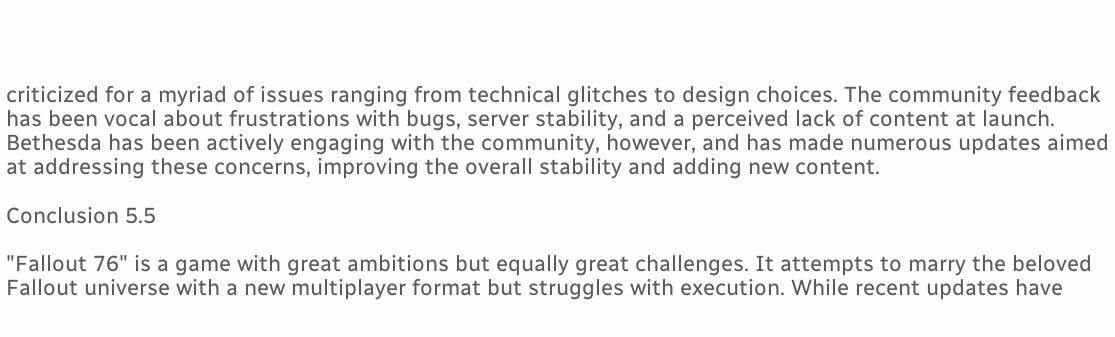criticized for a myriad of issues ranging from technical glitches to design choices. The community feedback has been vocal about frustrations with bugs, server stability, and a perceived lack of content at launch. Bethesda has been actively engaging with the community, however, and has made numerous updates aimed at addressing these concerns, improving the overall stability and adding new content.

Conclusion 5.5

"Fallout 76" is a game with great ambitions but equally great challenges. It attempts to marry the beloved Fallout universe with a new multiplayer format but struggles with execution. While recent updates have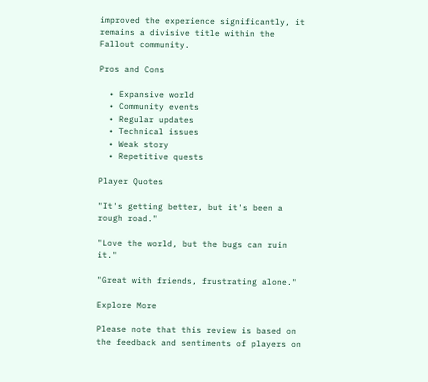improved the experience significantly, it remains a divisive title within the Fallout community.

Pros and Cons

  • Expansive world
  • Community events
  • Regular updates
  • Technical issues
  • Weak story
  • Repetitive quests

Player Quotes

"It's getting better, but it's been a rough road."

"Love the world, but the bugs can ruin it."

"Great with friends, frustrating alone."

Explore More

Please note that this review is based on the feedback and sentiments of players on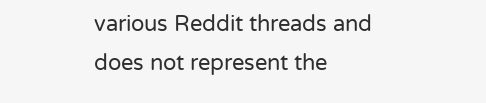various Reddit threads and does not represent the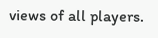views of all players.